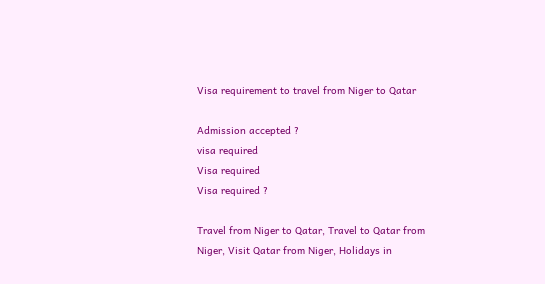Visa requirement to travel from Niger to Qatar

Admission accepted ?
visa required
Visa required
Visa required ?

Travel from Niger to Qatar, Travel to Qatar from Niger, Visit Qatar from Niger, Holidays in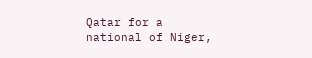Qatar for a national of Niger,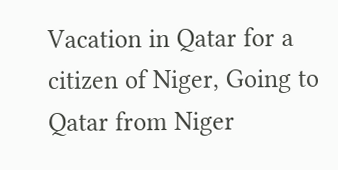Vacation in Qatar for a citizen of Niger, Going to Qatar from Niger